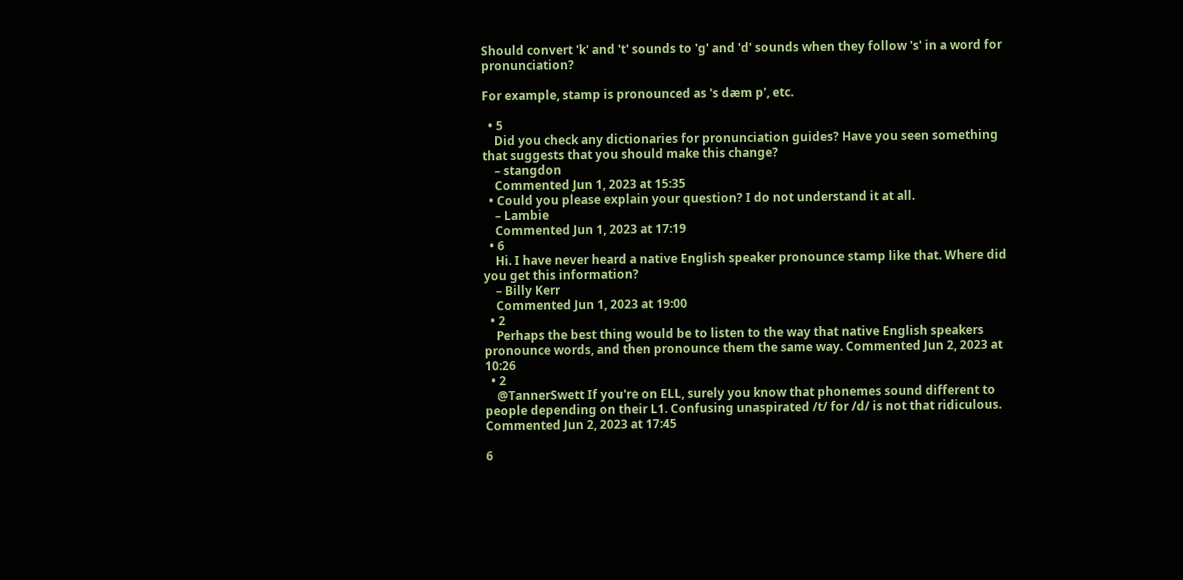Should convert 'k' and 't' sounds to 'g' and 'd' sounds when they follow 's' in a word for pronunciation?

For example, stamp is pronounced as 's dæm p', etc.

  • 5
    Did you check any dictionaries for pronunciation guides? Have you seen something that suggests that you should make this change?
    – stangdon
    Commented Jun 1, 2023 at 15:35
  • Could you please explain your question? I do not understand it at all.
    – Lambie
    Commented Jun 1, 2023 at 17:19
  • 6
    Hi. I have never heard a native English speaker pronounce stamp like that. Where did you get this information?
    – Billy Kerr
    Commented Jun 1, 2023 at 19:00
  • 2
    Perhaps the best thing would be to listen to the way that native English speakers pronounce words, and then pronounce them the same way. Commented Jun 2, 2023 at 10:26
  • 2
    @TannerSwett If you're on ELL, surely you know that phonemes sound different to people depending on their L1. Confusing unaspirated /t/ for /d/ is not that ridiculous. Commented Jun 2, 2023 at 17:45

6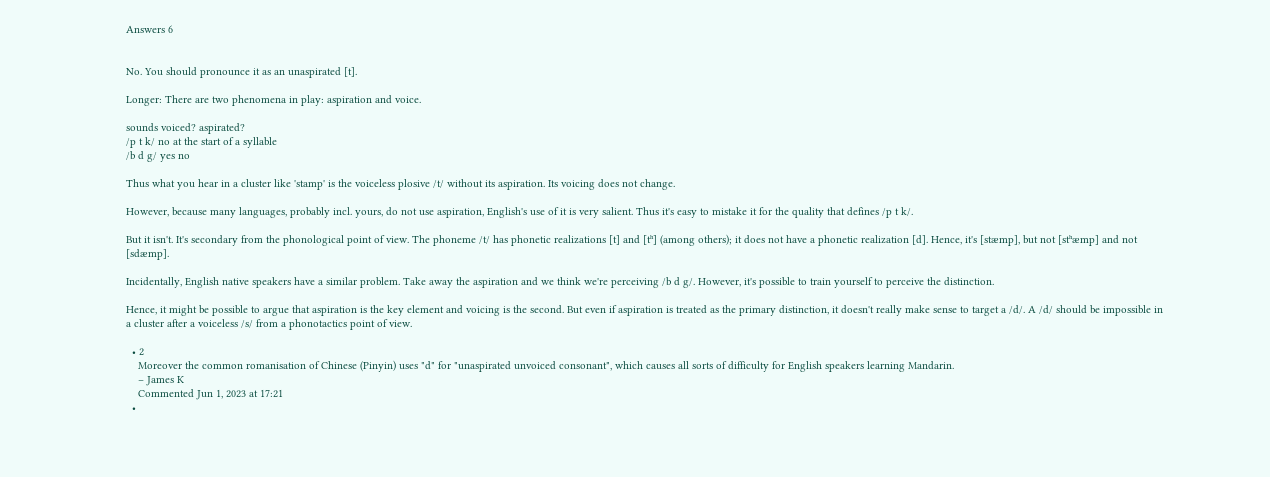Answers 6


No. You should pronounce it as an unaspirated [t].

Longer: There are two phenomena in play: aspiration and voice.

sounds voiced? aspirated?
/p t k/ no at the start of a syllable
/b d g/ yes no

Thus what you hear in a cluster like 'stamp' is the voiceless plosive /t/ without its aspiration. Its voicing does not change.

However, because many languages, probably incl. yours, do not use aspiration, English's use of it is very salient. Thus it's easy to mistake it for the quality that defines /p t k/.

But it isn't. It's secondary from the phonological point of view. The phoneme /t/ has phonetic realizations [t] and [tʰ] (among others); it does not have a phonetic realization [d]. Hence, it's [stæmp], but not [stʰæmp] and not [sdæmp].

Incidentally, English native speakers have a similar problem. Take away the aspiration and we think we're perceiving /b d g/. However, it's possible to train yourself to perceive the distinction.

Hence, it might be possible to argue that aspiration is the key element and voicing is the second. But even if aspiration is treated as the primary distinction, it doesn't really make sense to target a /d/. A /d/ should be impossible in a cluster after a voiceless /s/ from a phonotactics point of view.

  • 2
    Moreover the common romanisation of Chinese (Pinyin) uses "d" for "unaspirated unvoiced consonant", which causes all sorts of difficulty for English speakers learning Mandarin.
    – James K
    Commented Jun 1, 2023 at 17:21
  •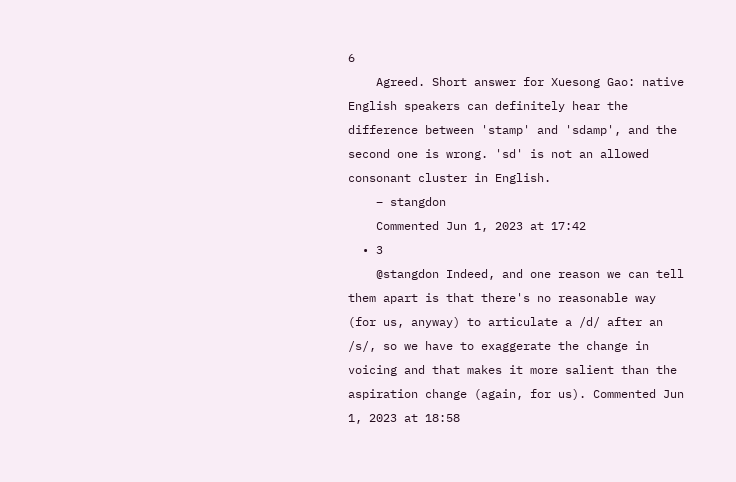6
    Agreed. Short answer for Xuesong Gao: native English speakers can definitely hear the difference between 'stamp' and 'sdamp', and the second one is wrong. 'sd' is not an allowed consonant cluster in English.
    – stangdon
    Commented Jun 1, 2023 at 17:42
  • 3
    @stangdon Indeed, and one reason we can tell them apart is that there's no reasonable way (for us, anyway) to articulate a /d/ after an /s/, so we have to exaggerate the change in voicing and that makes it more salient than the aspiration change (again, for us). Commented Jun 1, 2023 at 18:58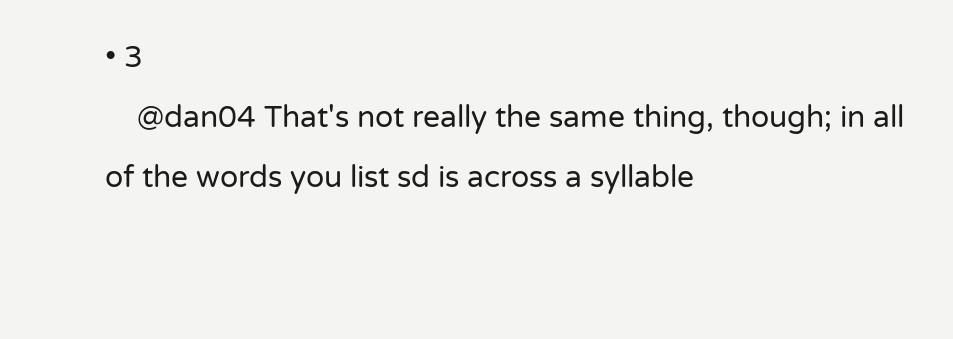• 3
    @dan04 That's not really the same thing, though; in all of the words you list sd is across a syllable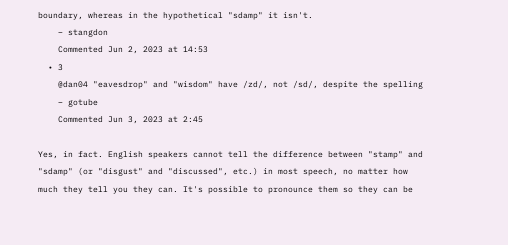boundary, whereas in the hypothetical "sdamp" it isn't.
    – stangdon
    Commented Jun 2, 2023 at 14:53
  • 3
    @dan04 "eavesdrop" and "wisdom" have /zd/, not /sd/, despite the spelling
    – gotube
    Commented Jun 3, 2023 at 2:45

Yes, in fact. English speakers cannot tell the difference between "stamp" and "sdamp" (or "disgust" and "discussed", etc.) in most speech, no matter how much they tell you they can. It's possible to pronounce them so they can be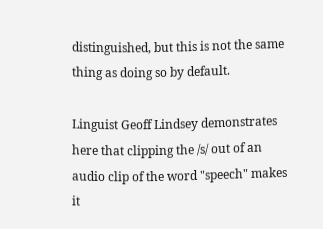distinguished, but this is not the same thing as doing so by default.

Linguist Geoff Lindsey demonstrates here that clipping the /s/ out of an audio clip of the word "speech" makes it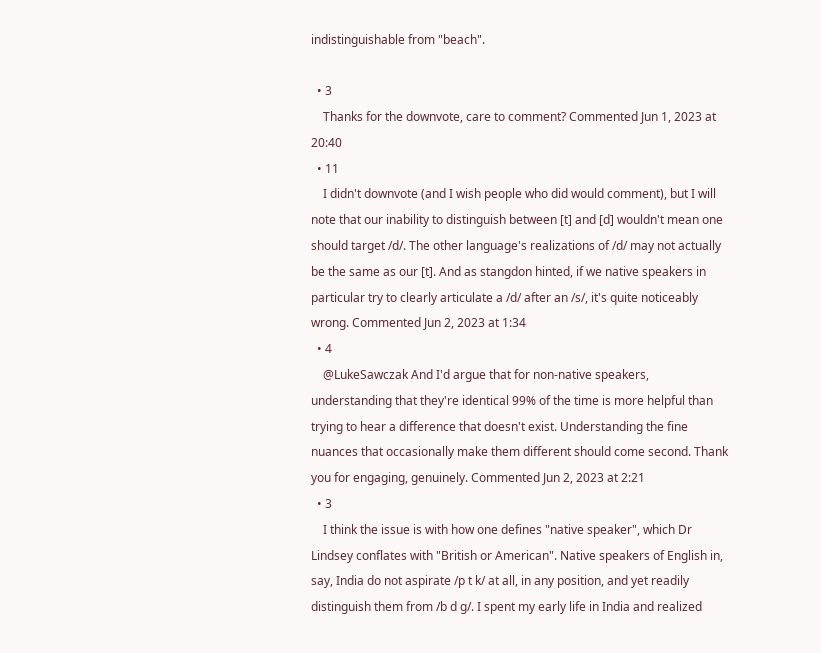indistinguishable from "beach".

  • 3
    Thanks for the downvote, care to comment? Commented Jun 1, 2023 at 20:40
  • 11
    I didn't downvote (and I wish people who did would comment), but I will note that our inability to distinguish between [t] and [d] wouldn't mean one should target /d/. The other language's realizations of /d/ may not actually be the same as our [t]. And as stangdon hinted, if we native speakers in particular try to clearly articulate a /d/ after an /s/, it's quite noticeably wrong. Commented Jun 2, 2023 at 1:34
  • 4
    @LukeSawczak And I'd argue that for non-native speakers, understanding that they're identical 99% of the time is more helpful than trying to hear a difference that doesn't exist. Understanding the fine nuances that occasionally make them different should come second. Thank you for engaging, genuinely. Commented Jun 2, 2023 at 2:21
  • 3
    I think the issue is with how one defines "native speaker", which Dr Lindsey conflates with "British or American". Native speakers of English in, say, India do not aspirate /p t k/ at all, in any position, and yet readily distinguish them from /b d g/. I spent my early life in India and realized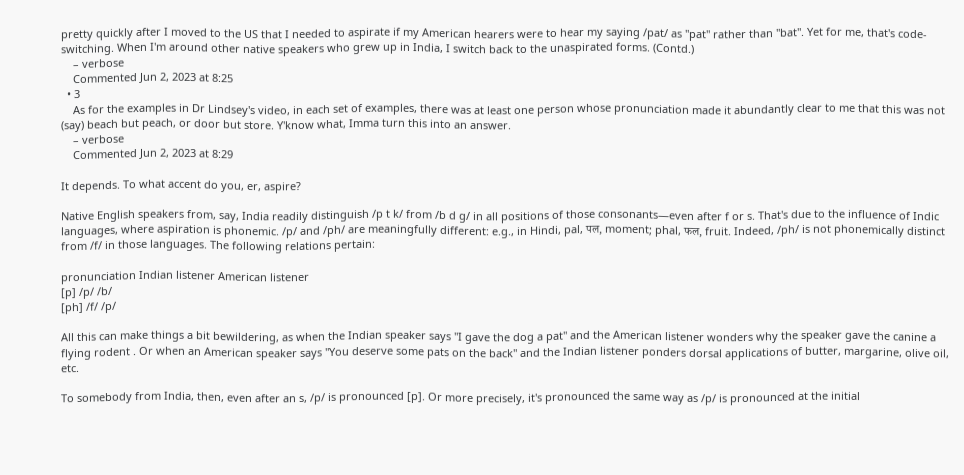pretty quickly after I moved to the US that I needed to aspirate if my American hearers were to hear my saying /pat/ as "pat" rather than "bat". Yet for me, that's code-switching. When I'm around other native speakers who grew up in India, I switch back to the unaspirated forms. (Contd.)
    – verbose
    Commented Jun 2, 2023 at 8:25
  • 3
    As for the examples in Dr Lindsey's video, in each set of examples, there was at least one person whose pronunciation made it abundantly clear to me that this was not (say) beach but peach, or door but store. Y'know what, Imma turn this into an answer.
    – verbose
    Commented Jun 2, 2023 at 8:29

It depends. To what accent do you, er, aspire?

Native English speakers from, say, India readily distinguish /p t k/ from /b d g/ in all positions of those consonants—even after f or s. That's due to the influence of Indic languages, where aspiration is phonemic. /p/ and /ph/ are meaningfully different: e.g., in Hindi, pal, पल, moment; phal, फल, fruit. Indeed, /ph/ is not phonemically distinct from /f/ in those languages. The following relations pertain:

pronunciation Indian listener American listener
[p] /p/ /b/
[ph] /f/ /p/

All this can make things a bit bewildering, as when the Indian speaker says "I gave the dog a pat" and the American listener wonders why the speaker gave the canine a flying rodent . Or when an American speaker says "You deserve some pats on the back" and the Indian listener ponders dorsal applications of butter, margarine, olive oil, etc.

To somebody from India, then, even after an s, /p/ is pronounced [p]. Or more precisely, it's pronounced the same way as /p/ is pronounced at the initial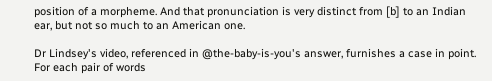position of a morpheme. And that pronunciation is very distinct from [b] to an Indian ear, but not so much to an American one.

Dr Lindsey's video, referenced in @the-baby-is-you's answer, furnishes a case in point. For each pair of words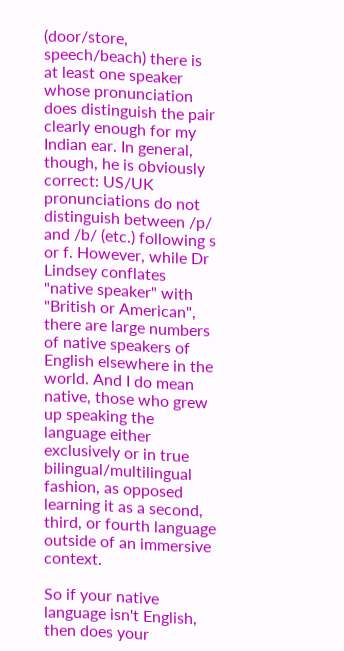(door/store, speech/beach) there is at least one speaker whose pronunciation does distinguish the pair clearly enough for my Indian ear. In general, though, he is obviously correct: US/UK pronunciations do not distinguish between /p/ and /b/ (etc.) following s or f. However, while Dr Lindsey conflates "native speaker" with "British or American", there are large numbers of native speakers of English elsewhere in the world. And I do mean native, those who grew up speaking the language either exclusively or in true bilingual/multilingual fashion, as opposed learning it as a second, third, or fourth language outside of an immersive context.

So if your native language isn't English, then does your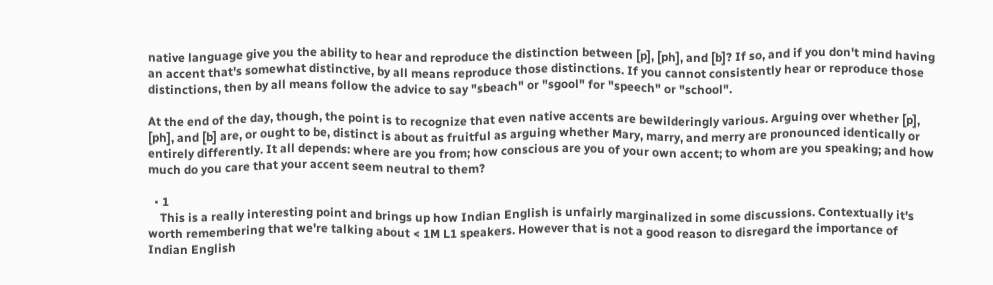native language give you the ability to hear and reproduce the distinction between [p], [ph], and [b]? If so, and if you don't mind having an accent that's somewhat distinctive, by all means reproduce those distinctions. If you cannot consistently hear or reproduce those distinctions, then by all means follow the advice to say "sbeach" or "sgool" for "speech" or "school".

At the end of the day, though, the point is to recognize that even native accents are bewilderingly various. Arguing over whether [p], [ph], and [b] are, or ought to be, distinct is about as fruitful as arguing whether Mary, marry, and merry are pronounced identically or entirely differently. It all depends: where are you from; how conscious are you of your own accent; to whom are you speaking; and how much do you care that your accent seem neutral to them?

  • 1
    This is a really interesting point and brings up how Indian English is unfairly marginalized in some discussions. Contextually it's worth remembering that we're talking about < 1M L1 speakers. However that is not a good reason to disregard the importance of Indian English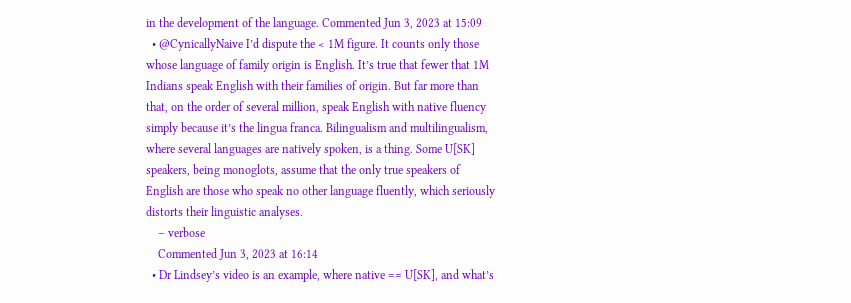in the development of the language. Commented Jun 3, 2023 at 15:09
  • @CynicallyNaive I’d dispute the < 1M figure. It counts only those whose language of family origin is English. It’s true that fewer that 1M Indians speak English with their families of origin. But far more than that, on the order of several million, speak English with native fluency simply because it’s the lingua franca. Bilingualism and multilingualism, where several languages are natively spoken, is a thing. Some U[SK] speakers, being monoglots, assume that the only true speakers of English are those who speak no other language fluently, which seriously distorts their linguistic analyses.
    – verbose
    Commented Jun 3, 2023 at 16:14
  • Dr Lindsey’s video is an example, where native == U[SK], and what’s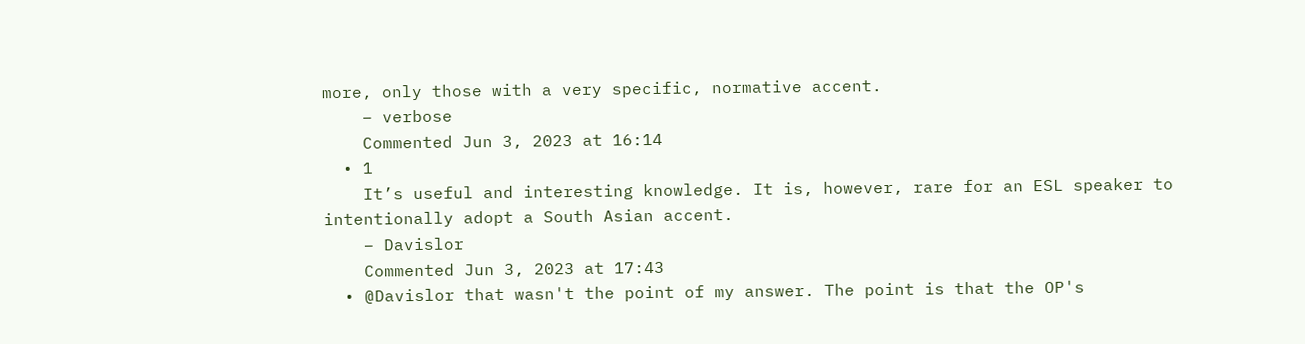more, only those with a very specific, normative accent.
    – verbose
    Commented Jun 3, 2023 at 16:14
  • 1
    It’s useful and interesting knowledge. It is, however, rare for an ESL speaker to intentionally adopt a South Asian accent.
    – Davislor
    Commented Jun 3, 2023 at 17:43
  • @Davislor that wasn't the point of my answer. The point is that the OP's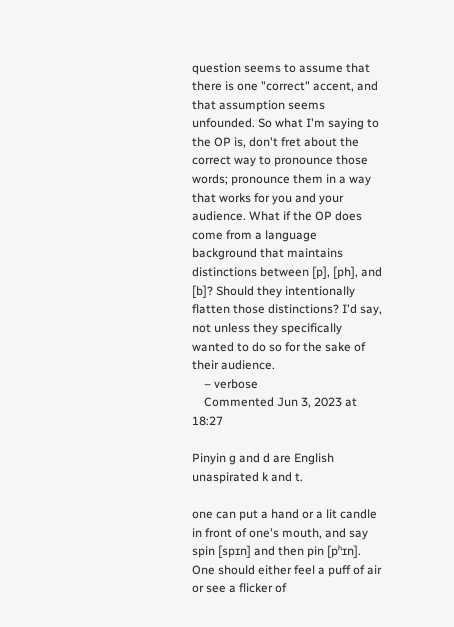question seems to assume that there is one "correct" accent, and that assumption seems unfounded. So what I'm saying to the OP is, don't fret about the correct way to pronounce those words; pronounce them in a way that works for you and your audience. What if the OP does come from a language background that maintains distinctions between [p], [ph], and [b]? Should they intentionally flatten those distinctions? I'd say, not unless they specifically wanted to do so for the sake of their audience.
    – verbose
    Commented Jun 3, 2023 at 18:27

Pinyin g and d are English unaspirated k and t.

one can put a hand or a lit candle in front of one's mouth, and say spin [spɪn] and then pin [pʰɪn]. One should either feel a puff of air or see a flicker of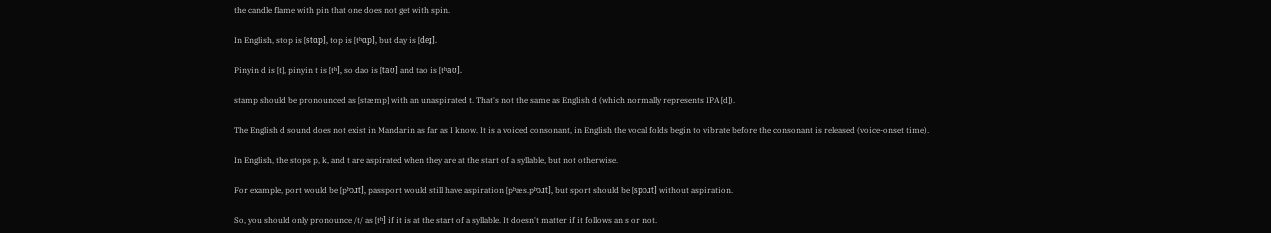the candle flame with pin that one does not get with spin.

In English, stop is [stɑp], top is [tʰɑp], but day is [deɪ̯].

Pinyin d is [t], pinyin t is [tʰ], so dao is [taʊ] and tao is [tʰaʊ].

stamp should be pronounced as [stæmp] with an unaspirated t. That's not the same as English d (which normally represents IPA [d]).

The English d sound does not exist in Mandarin as far as I know. It is a voiced consonant, in English the vocal folds begin to vibrate before the consonant is released (voice-onset time).

In English, the stops p, k, and t are aspirated when they are at the start of a syllable, but not otherwise.

For example, port would be [pʰɔɹt], passport would still have aspiration [pʰæs.pʰɔɹt], but sport should be [spɔɹt] without aspiration.

So, you should only pronounce /t/ as [tʰ] if it is at the start of a syllable. It doesn't matter if it follows an s or not.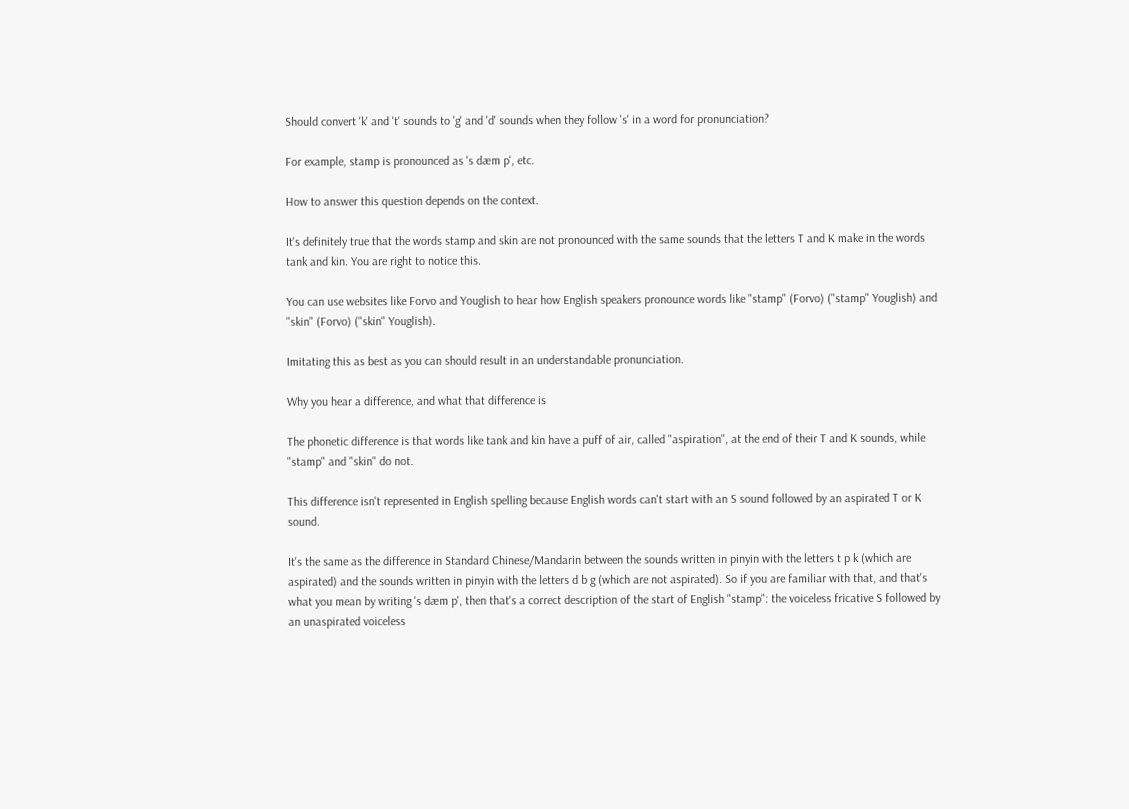Should convert 'k' and 't' sounds to 'g' and 'd' sounds when they follow 's' in a word for pronunciation?

For example, stamp is pronounced as 's dæm p', etc.

How to answer this question depends on the context.

It's definitely true that the words stamp and skin are not pronounced with the same sounds that the letters T and K make in the words tank and kin. You are right to notice this.

You can use websites like Forvo and Youglish to hear how English speakers pronounce words like "stamp" (Forvo) ("stamp" Youglish) and "skin" (Forvo) ("skin" Youglish).

Imitating this as best as you can should result in an understandable pronunciation.

Why you hear a difference, and what that difference is

The phonetic difference is that words like tank and kin have a puff of air, called "aspiration", at the end of their T and K sounds, while "stamp" and "skin" do not.

This difference isn't represented in English spelling because English words can't start with an S sound followed by an aspirated T or K sound.

It's the same as the difference in Standard Chinese/Mandarin between the sounds written in pinyin with the letters t p k (which are aspirated) and the sounds written in pinyin with the letters d b g (which are not aspirated). So if you are familiar with that, and that's what you mean by writing 's dæm p', then that's a correct description of the start of English "stamp": the voiceless fricative S followed by an unaspirated voiceless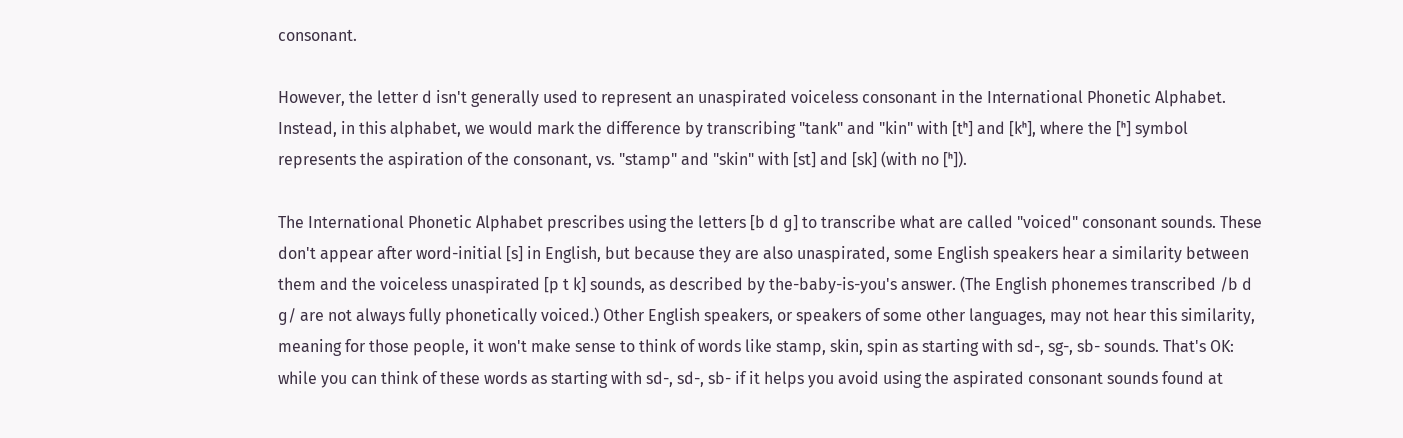consonant.

However, the letter d isn't generally used to represent an unaspirated voiceless consonant in the International Phonetic Alphabet. Instead, in this alphabet, we would mark the difference by transcribing "tank" and "kin" with [tʰ] and [kʰ], where the [ʰ] symbol represents the aspiration of the consonant, vs. "stamp" and "skin" with [st] and [sk] (with no [ʰ]).

The International Phonetic Alphabet prescribes using the letters [b d ɡ] to transcribe what are called "voiced" consonant sounds. These don't appear after word-initial [s] in English, but because they are also unaspirated, some English speakers hear a similarity between them and the voiceless unaspirated [p t k] sounds, as described by the-baby-is-you's answer. (The English phonemes transcribed /b d ɡ/ are not always fully phonetically voiced.) Other English speakers, or speakers of some other languages, may not hear this similarity, meaning for those people, it won't make sense to think of words like stamp, skin, spin as starting with sd-, sg-, sb- sounds. That's OK: while you can think of these words as starting with sd-, sd-, sb- if it helps you avoid using the aspirated consonant sounds found at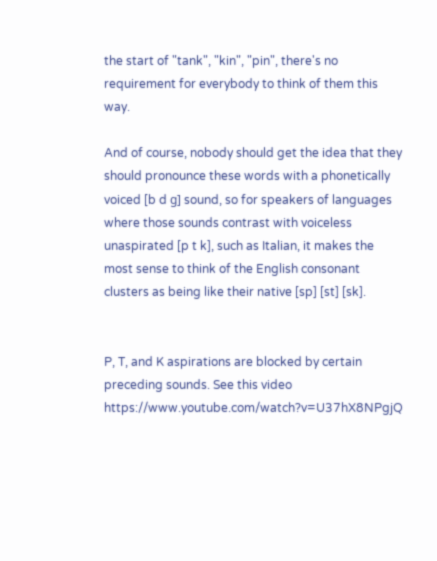the start of "tank", "kin", "pin", there's no requirement for everybody to think of them this way.

And of course, nobody should get the idea that they should pronounce these words with a phonetically voiced [b d ɡ] sound, so for speakers of languages where those sounds contrast with voiceless unaspirated [p t k], such as Italian, it makes the most sense to think of the English consonant clusters as being like their native [sp] [st] [sk].


P, T, and K aspirations are blocked by certain preceding sounds. See this video https://www.youtube.com/watch?v=U37hX8NPgjQ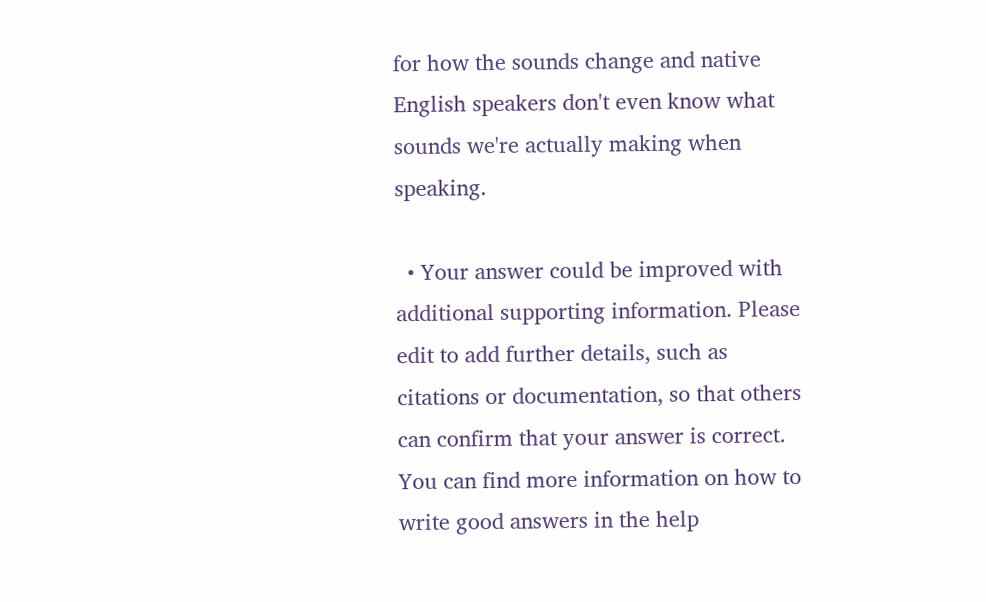for how the sounds change and native English speakers don't even know what sounds we're actually making when speaking.

  • Your answer could be improved with additional supporting information. Please edit to add further details, such as citations or documentation, so that others can confirm that your answer is correct. You can find more information on how to write good answers in the help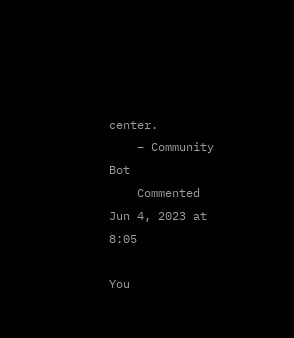center.
    – Community Bot
    Commented Jun 4, 2023 at 8:05

You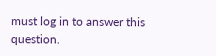must log in to answer this question.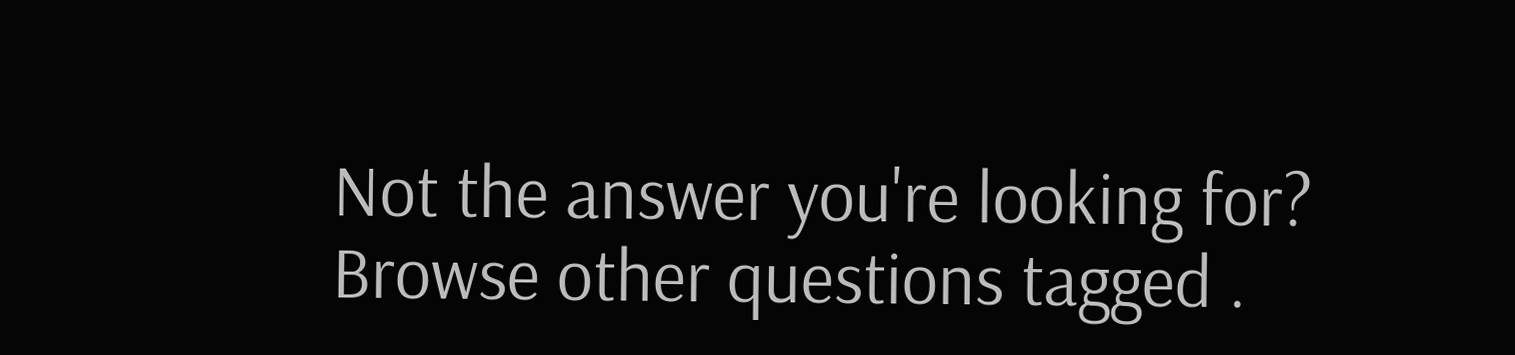Not the answer you're looking for? Browse other questions tagged .